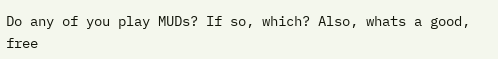Do any of you play MUDs? If so, which? Also, whats a good, free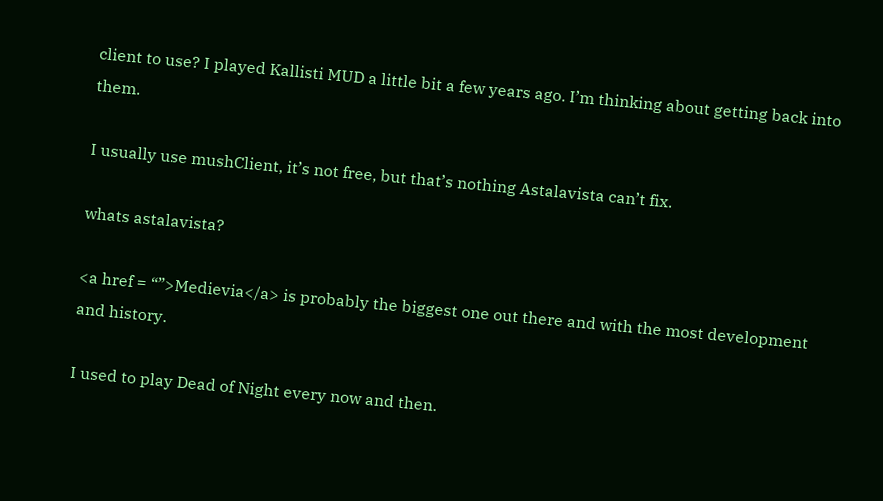client to use? I played Kallisti MUD a little bit a few years ago. I’m thinking about getting back into them.

I usually use mushClient, it’s not free, but that’s nothing Astalavista can’t fix.

whats astalavista?

<a href = “”>Medievia</a> is probably the biggest one out there and with the most development and history.

I used to play Dead of Night every now and then.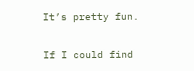It’s pretty fun.

If I could find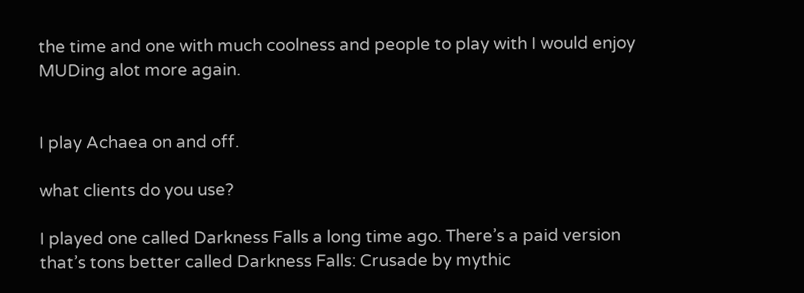the time and one with much coolness and people to play with I would enjoy MUDing alot more again.


I play Achaea on and off.

what clients do you use?

I played one called Darkness Falls a long time ago. There’s a paid version that’s tons better called Darkness Falls: Crusade by mythic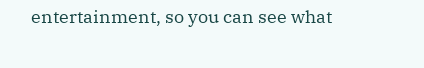entertainment, so you can see what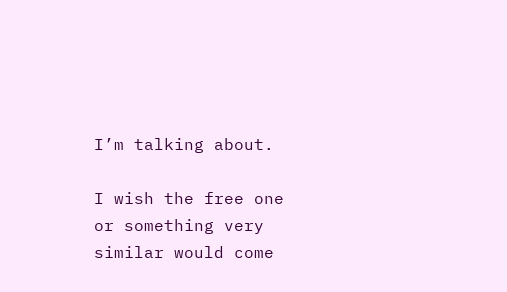I’m talking about.

I wish the free one or something very similar would come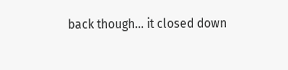back though… it closed down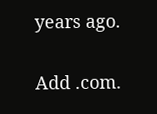years ago.

Add .com.